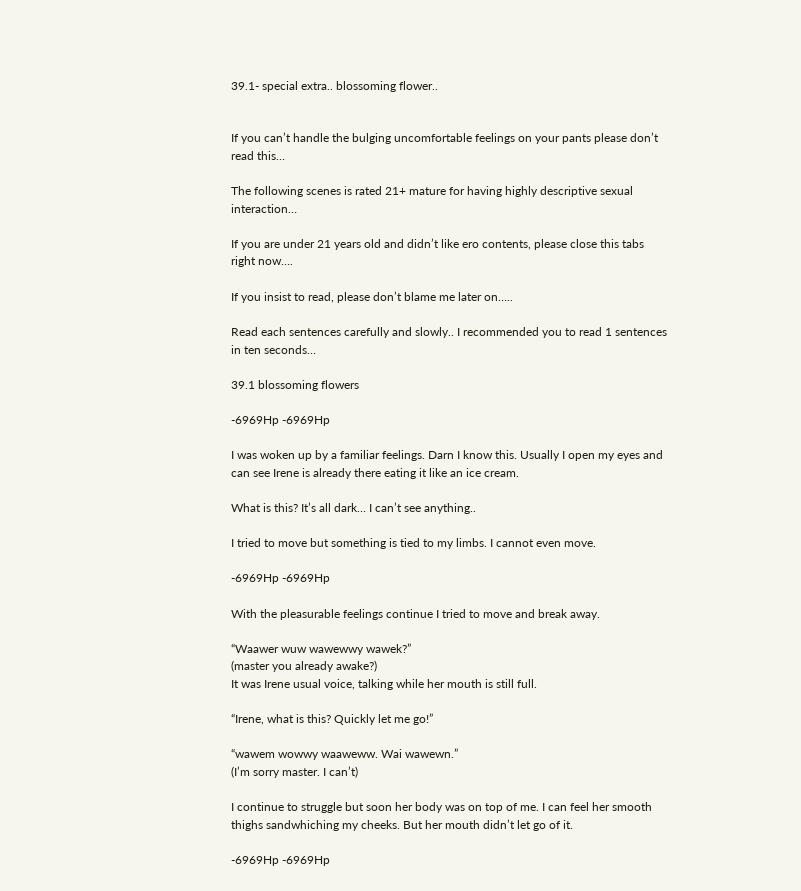39.1- special extra.. blossoming flower..


If you can’t handle the bulging uncomfortable feelings on your pants please don’t read this…

The following scenes is rated 21+ mature for having highly descriptive sexual interaction…

If you are under 21 years old and didn’t like ero contents, please close this tabs right now….

If you insist to read, please don’t blame me later on…..

Read each sentences carefully and slowly.. I recommended you to read 1 sentences in ten seconds…

39.1 blossoming flowers

-6969Hp -6969Hp

I was woken up by a familiar feelings. Darn I know this. Usually I open my eyes and can see Irene is already there eating it like an ice cream.

What is this? It’s all dark… I can’t see anything..

I tried to move but something is tied to my limbs. I cannot even move.

-6969Hp -6969Hp

With the pleasurable feelings continue I tried to move and break away.

“Waawer wuw wawewwy wawek?”
(master you already awake?)
It was Irene usual voice, talking while her mouth is still full.

“Irene, what is this? Quickly let me go!”

“wawem wowwy waaweww. Wai wawewn.”
(I’m sorry master. I can’t)

I continue to struggle but soon her body was on top of me. I can feel her smooth thighs sandwhiching my cheeks. But her mouth didn’t let go of it.

-6969Hp -6969Hp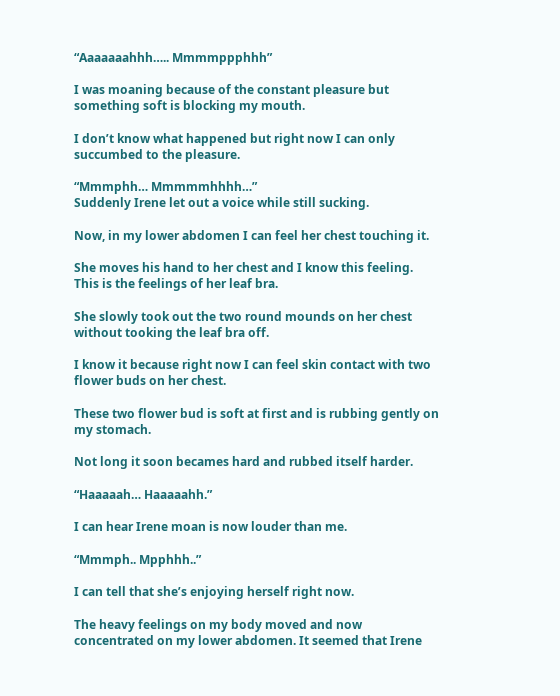“Aaaaaaahhh….. Mmmmppphhh”

I was moaning because of the constant pleasure but something soft is blocking my mouth.

I don’t know what happened but right now I can only succumbed to the pleasure.

“Mmmphh… Mmmmmhhhh…”
Suddenly Irene let out a voice while still sucking.

Now, in my lower abdomen I can feel her chest touching it.

She moves his hand to her chest and I know this feeling. This is the feelings of her leaf bra.

She slowly took out the two round mounds on her chest without tooking the leaf bra off.

I know it because right now I can feel skin contact with two flower buds on her chest.

These two flower bud is soft at first and is rubbing gently on my stomach.

Not long it soon becames hard and rubbed itself harder.

“Haaaaah… Haaaaahh.”

I can hear Irene moan is now louder than me.

“Mmmph.. Mpphhh..”

I can tell that she’s enjoying herself right now.

The heavy feelings on my body moved and now concentrated on my lower abdomen. It seemed that Irene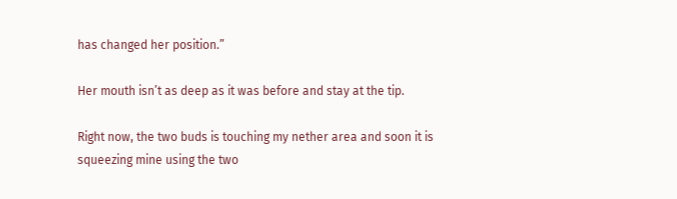has changed her position.”

Her mouth isn’t as deep as it was before and stay at the tip.

Right now, the two buds is touching my nether area and soon it is squeezing mine using the two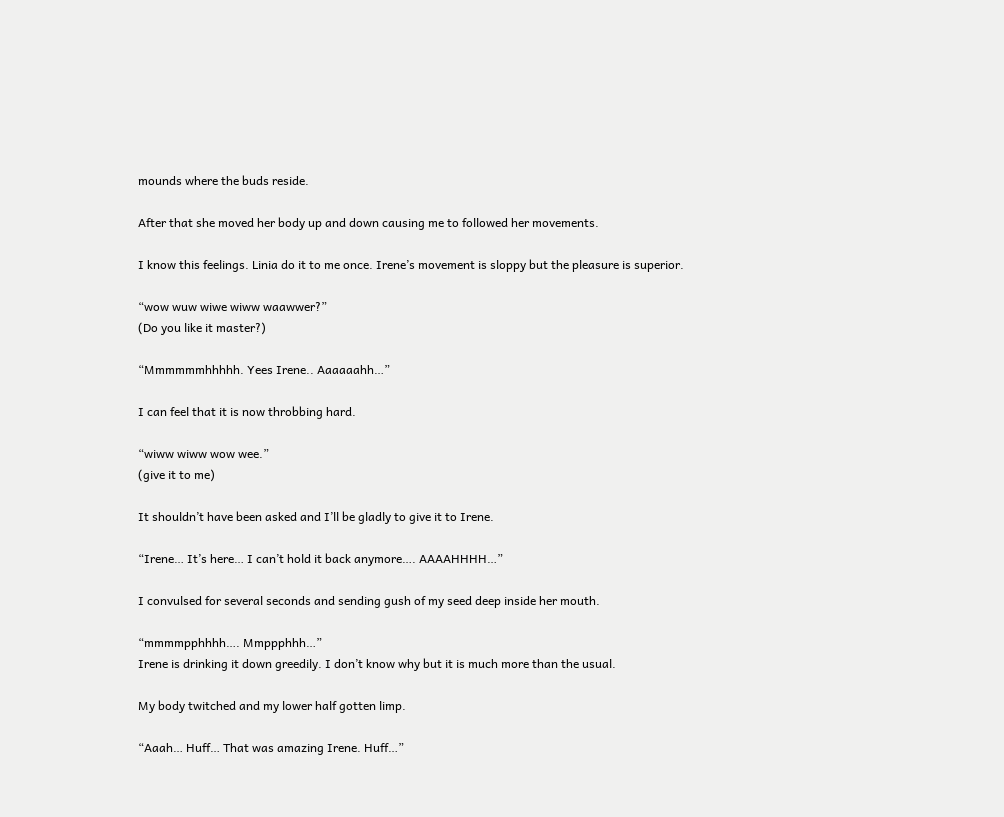mounds where the buds reside.

After that she moved her body up and down causing me to followed her movements.

I know this feelings. Linia do it to me once. Irene’s movement is sloppy but the pleasure is superior.

“wow wuw wiwe wiww waawwer?”
(Do you like it master?)

“Mmmmmmhhhhh. Yees Irene.. Aaaaaahh…”

I can feel that it is now throbbing hard.

“wiww wiww wow wee.”
(give it to me)

It shouldn’t have been asked and I’ll be gladly to give it to Irene.

“Irene… It’s here… I can’t hold it back anymore…. AAAAHHHH…”

I convulsed for several seconds and sending gush of my seed deep inside her mouth.

“mmmmpphhhh…. Mmppphhh…”
Irene is drinking it down greedily. I don’t know why but it is much more than the usual.

My body twitched and my lower half gotten limp.

“Aaah… Huff… That was amazing Irene. Huff…”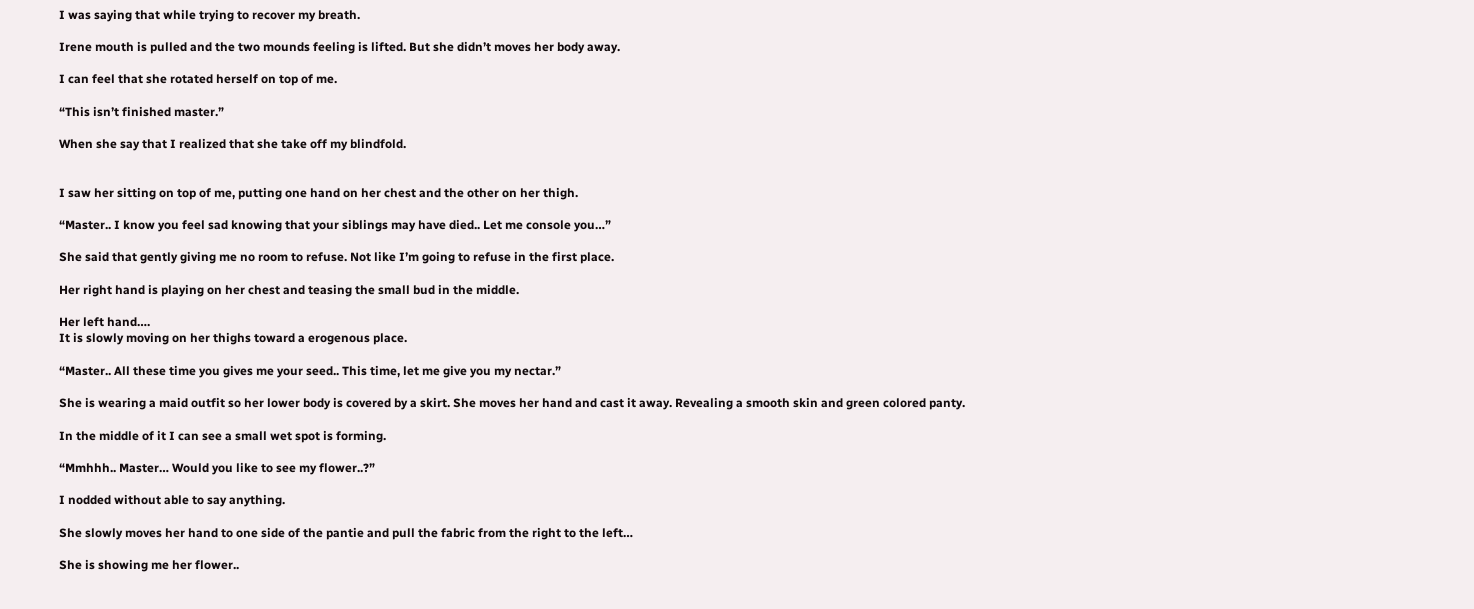I was saying that while trying to recover my breath.

Irene mouth is pulled and the two mounds feeling is lifted. But she didn’t moves her body away.

I can feel that she rotated herself on top of me.

“This isn’t finished master.”

When she say that I realized that she take off my blindfold.


I saw her sitting on top of me, putting one hand on her chest and the other on her thigh.

“Master.. I know you feel sad knowing that your siblings may have died.. Let me console you…”

She said that gently giving me no room to refuse. Not like I’m going to refuse in the first place.

Her right hand is playing on her chest and teasing the small bud in the middle.

Her left hand….
It is slowly moving on her thighs toward a erogenous place.

“Master.. All these time you gives me your seed.. This time, let me give you my nectar.”

She is wearing a maid outfit so her lower body is covered by a skirt. She moves her hand and cast it away. Revealing a smooth skin and green colored panty.

In the middle of it I can see a small wet spot is forming.

“Mmhhh.. Master… Would you like to see my flower..?”

I nodded without able to say anything.

She slowly moves her hand to one side of the pantie and pull the fabric from the right to the left…

She is showing me her flower..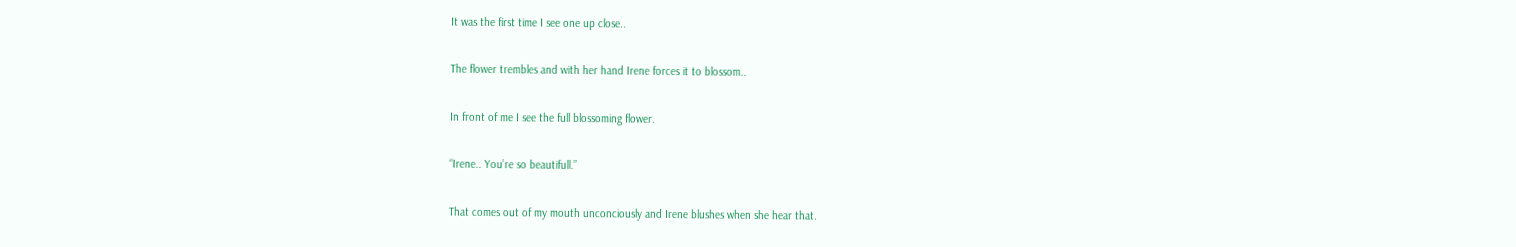It was the first time I see one up close..

The flower trembles and with her hand Irene forces it to blossom..

In front of me I see the full blossoming flower.

“Irene.. You’re so beautifull.”

That comes out of my mouth unconciously and Irene blushes when she hear that.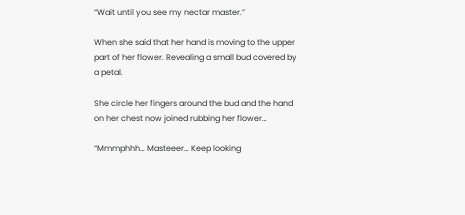“Wait until you see my nectar master.”

When she said that her hand is moving to the upper part of her flower. Revealing a small bud covered by a petal.

She circle her fingers around the bud and the hand on her chest now joined rubbing her flower…

“Mmmphhh… Masteeer… Keep looking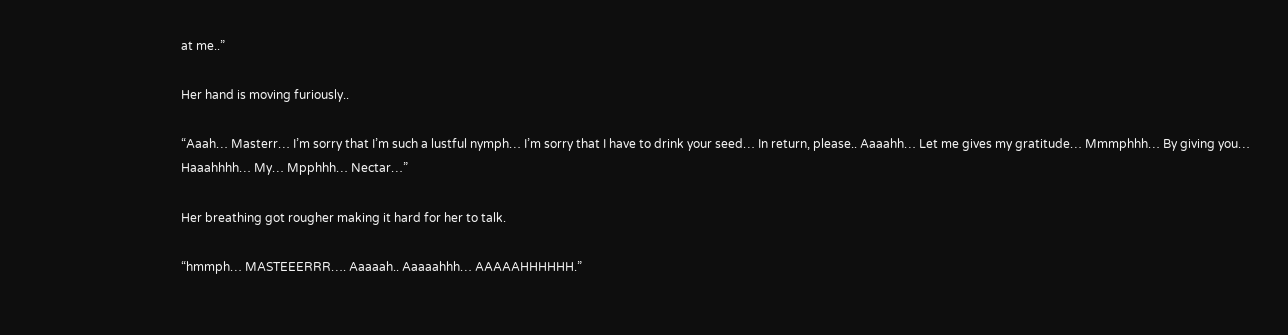at me..”

Her hand is moving furiously..

“Aaah… Masterr… I’m sorry that I’m such a lustful nymph… I’m sorry that I have to drink your seed… In return, please.. Aaaahh… Let me gives my gratitude… Mmmphhh… By giving you… Haaahhhh… My… Mpphhh… Nectar…”

Her breathing got rougher making it hard for her to talk.

“hmmph… MASTEEERRR…. Aaaaah.. Aaaaahhh… AAAAAHHHHHH.”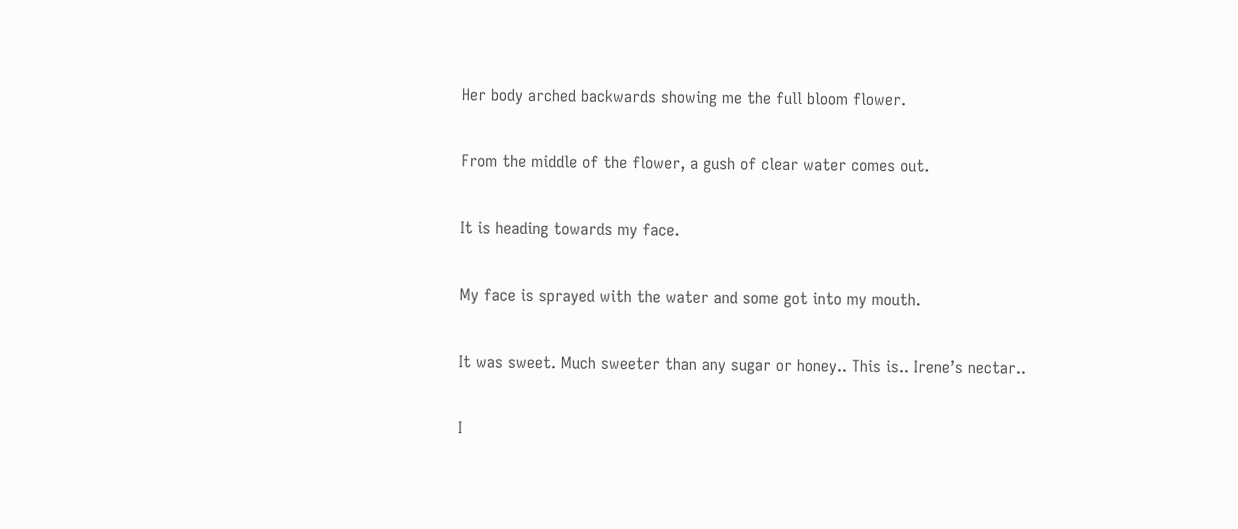Her body arched backwards showing me the full bloom flower.

From the middle of the flower, a gush of clear water comes out.

It is heading towards my face.

My face is sprayed with the water and some got into my mouth.

It was sweet. Much sweeter than any sugar or honey.. This is.. Irene’s nectar..

I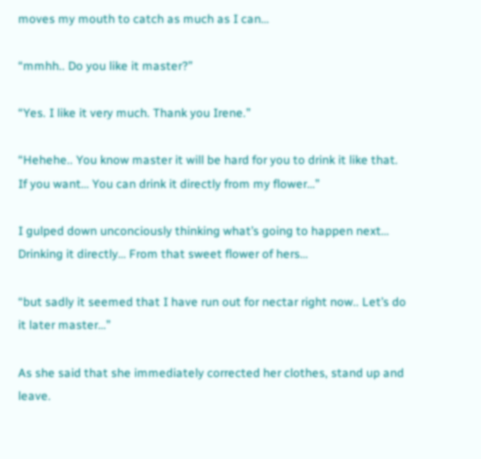moves my mouth to catch as much as I can…

“mmhh.. Do you like it master?”

“Yes. I like it very much. Thank you Irene.”

“Hehehe.. You know master it will be hard for you to drink it like that. If you want… You can drink it directly from my flower…”

I gulped down unconciously thinking what’s going to happen next… Drinking it directly… From that sweet flower of hers…

“but sadly it seemed that I have run out for nectar right now.. Let’s do it later master…”

As she said that she immediately corrected her clothes, stand up and leave.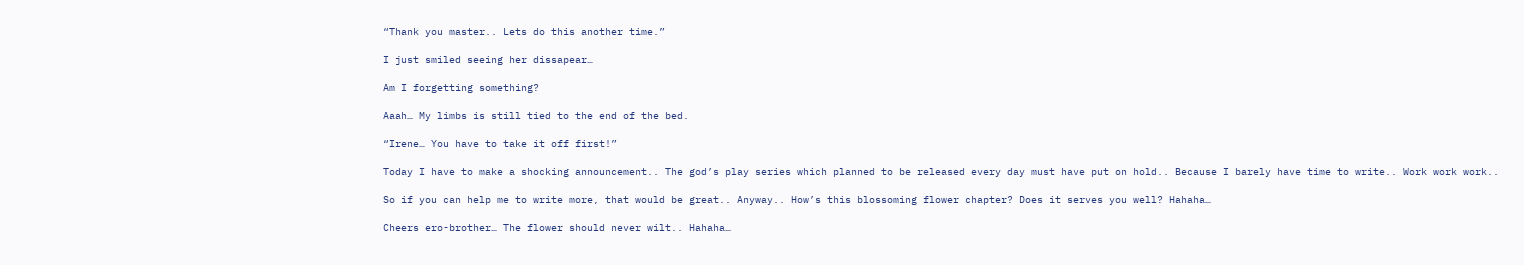“Thank you master.. Lets do this another time.”

I just smiled seeing her dissapear…

Am I forgetting something?

Aaah… My limbs is still tied to the end of the bed.

“Irene… You have to take it off first!”

Today I have to make a shocking announcement.. The god’s play series which planned to be released every day must have put on hold.. Because I barely have time to write.. Work work work..

So if you can help me to write more, that would be great.. Anyway.. How’s this blossoming flower chapter? Does it serves you well? Hahaha…

Cheers ero-brother… The flower should never wilt.. Hahaha…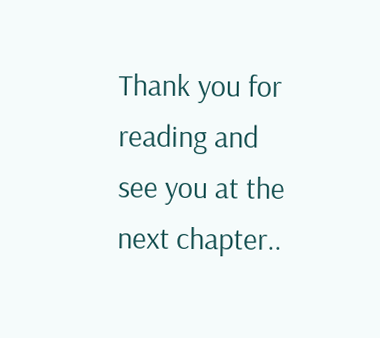Thank you for reading and see you at the next chapter..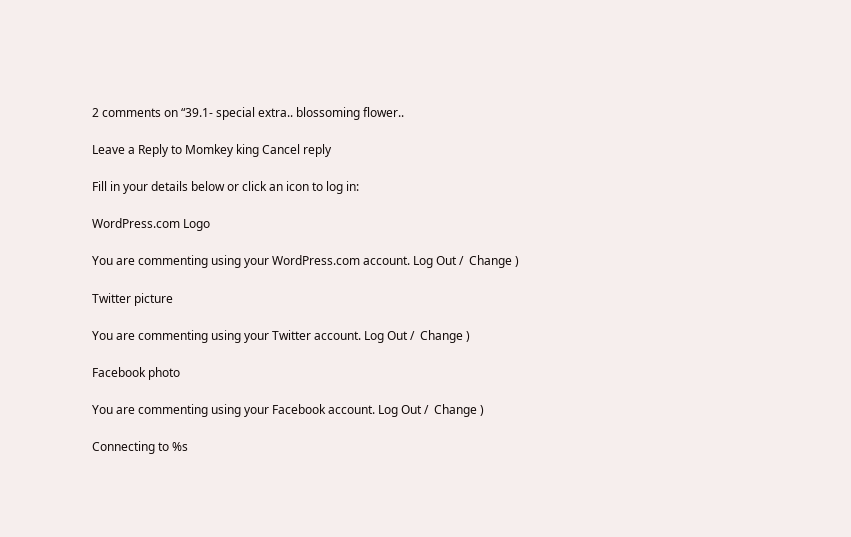2 comments on “39.1- special extra.. blossoming flower..

Leave a Reply to Momkey king Cancel reply

Fill in your details below or click an icon to log in:

WordPress.com Logo

You are commenting using your WordPress.com account. Log Out /  Change )

Twitter picture

You are commenting using your Twitter account. Log Out /  Change )

Facebook photo

You are commenting using your Facebook account. Log Out /  Change )

Connecting to %s